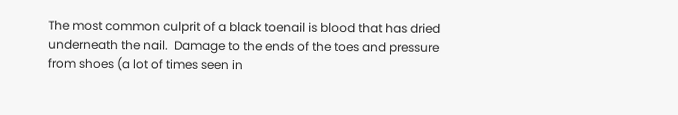The most common culprit of a black toenail is blood that has dried underneath the nail.  Damage to the ends of the toes and pressure from shoes (a lot of times seen in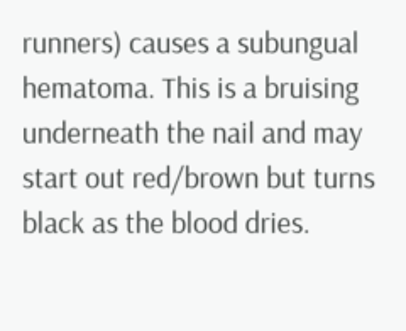runners) causes a subungual hematoma. This is a bruising underneath the nail and may start out red/brown but turns black as the blood dries.